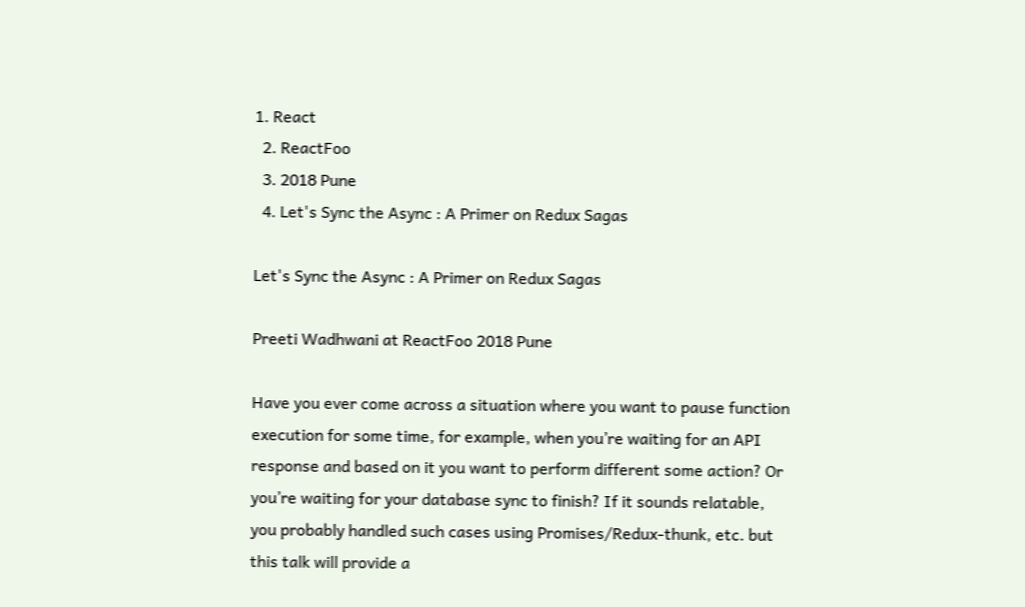1. React
  2. ReactFoo
  3. 2018 Pune
  4. Let's Sync the Async : A Primer on Redux Sagas

Let's Sync the Async : A Primer on Redux Sagas

Preeti Wadhwani at ReactFoo 2018 Pune

Have you ever come across a situation where you want to pause function execution for some time, for example, when you’re waiting for an API response and based on it you want to perform different some action? Or you’re waiting for your database sync to finish? If it sounds relatable, you probably handled such cases using Promises/Redux-thunk, etc. but this talk will provide a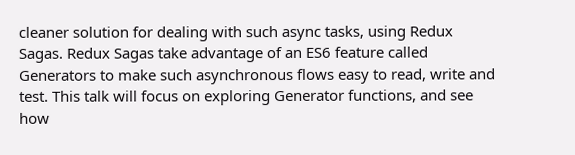cleaner solution for dealing with such async tasks, using Redux Sagas. Redux Sagas take advantage of an ES6 feature called Generators to make such asynchronous flows easy to read, write and test. This talk will focus on exploring Generator functions, and see how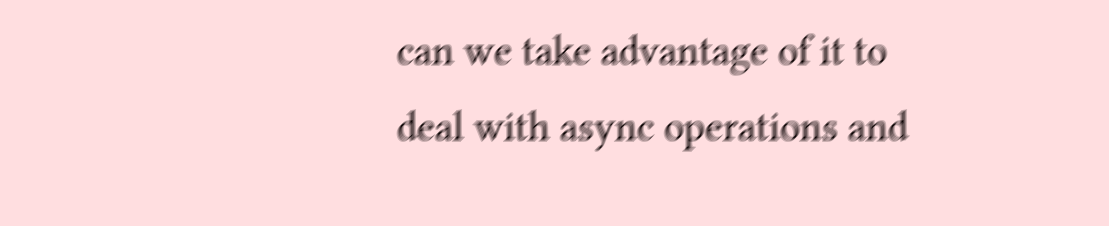can we take advantage of it to deal with async operations and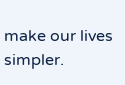make our lives simpler.